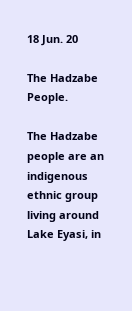18 Jun. 20

The Hadzabe People.

The Hadzabe people are an indigenous ethnic group living around Lake Eyasi, in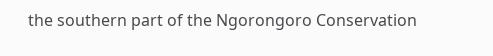the southern part of the Ngorongoro Conservation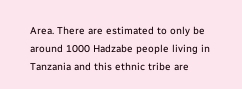Area. There are estimated to only be around 1000 Hadzabe people living in Tanzania and this ethnic tribe are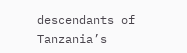descendants of Tanzania’s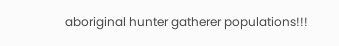aboriginal hunter gatherer populations!!!